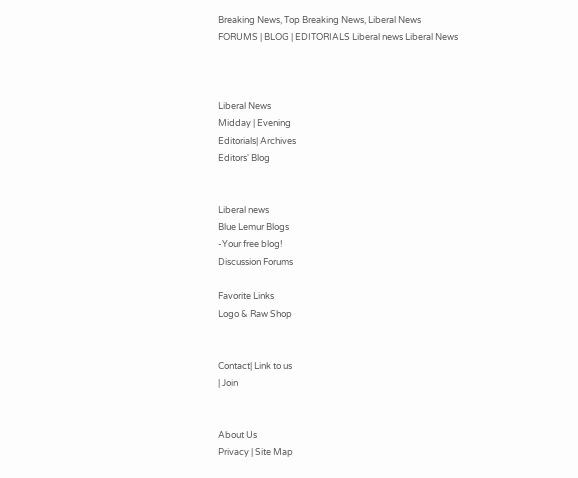Breaking News, Top Breaking News, Liberal News
FORUMS | BLOG | EDITORIALS Liberal news Liberal News



Liberal News
Midday | Evening
Editorials| Archives
Editors' Blog


Liberal news
Blue Lemur Blogs
-Your free blog!
Discussion Forums

Favorite Links
Logo & Raw Shop


Contact| Link to us
| Join


About Us
Privacy | Site Map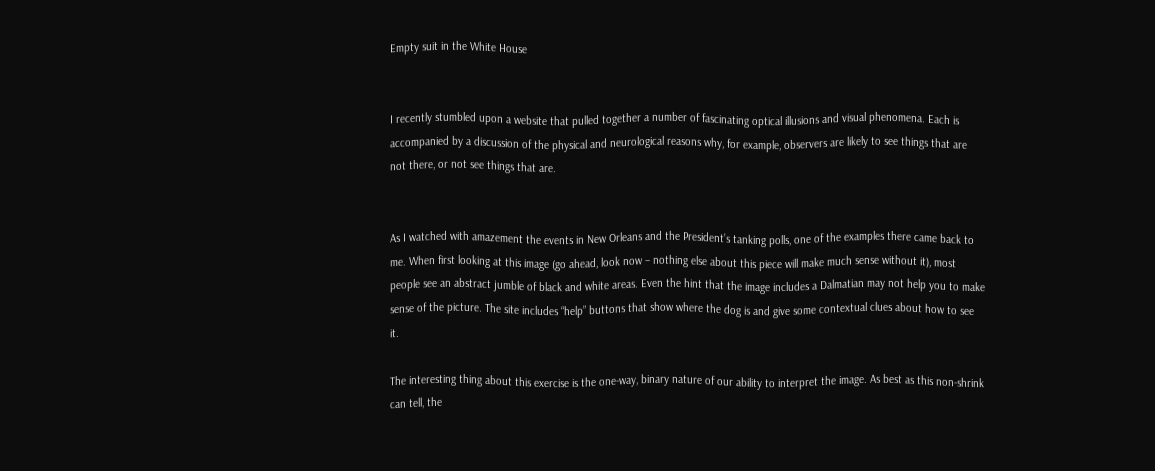Empty suit in the White House


I recently stumbled upon a website that pulled together a number of fascinating optical illusions and visual phenomena. Each is accompanied by a discussion of the physical and neurological reasons why, for example, observers are likely to see things that are not there, or not see things that are.


As I watched with amazement the events in New Orleans and the President’s tanking polls, one of the examples there came back to me. When first looking at this image (go ahead, look now – nothing else about this piece will make much sense without it), most people see an abstract jumble of black and white areas. Even the hint that the image includes a Dalmatian may not help you to make sense of the picture. The site includes “help” buttons that show where the dog is and give some contextual clues about how to see it.

The interesting thing about this exercise is the one-way, binary nature of our ability to interpret the image. As best as this non-shrink can tell, the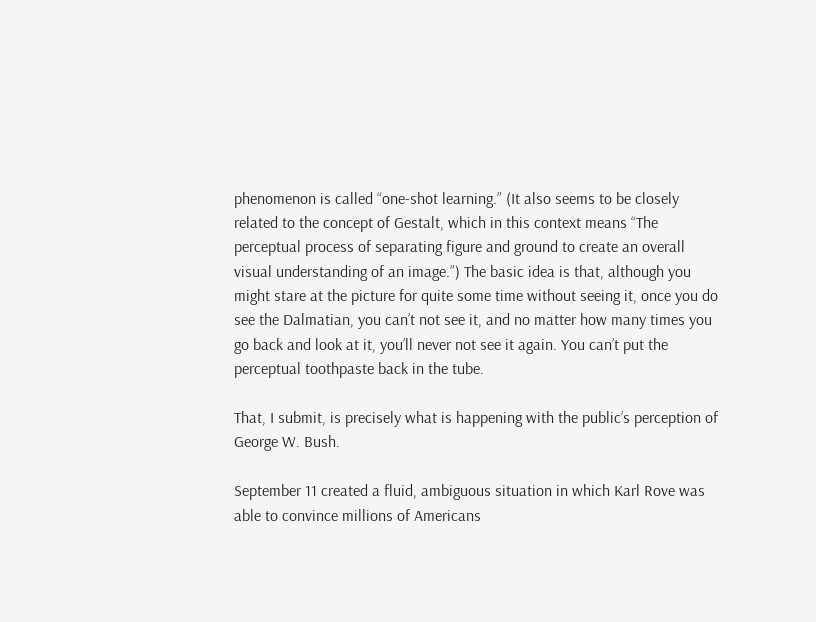phenomenon is called “one-shot learning.” (It also seems to be closely related to the concept of Gestalt, which in this context means “The perceptual process of separating figure and ground to create an overall visual understanding of an image.”) The basic idea is that, although you might stare at the picture for quite some time without seeing it, once you do see the Dalmatian, you can’t not see it, and no matter how many times you go back and look at it, you’ll never not see it again. You can’t put the perceptual toothpaste back in the tube.

That, I submit, is precisely what is happening with the public’s perception of George W. Bush.

September 11 created a fluid, ambiguous situation in which Karl Rove was able to convince millions of Americans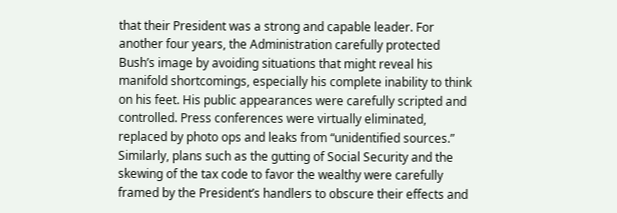that their President was a strong and capable leader. For another four years, the Administration carefully protected Bush’s image by avoiding situations that might reveal his manifold shortcomings, especially his complete inability to think on his feet. His public appearances were carefully scripted and controlled. Press conferences were virtually eliminated, replaced by photo ops and leaks from “unidentified sources.” Similarly, plans such as the gutting of Social Security and the skewing of the tax code to favor the wealthy were carefully framed by the President’s handlers to obscure their effects and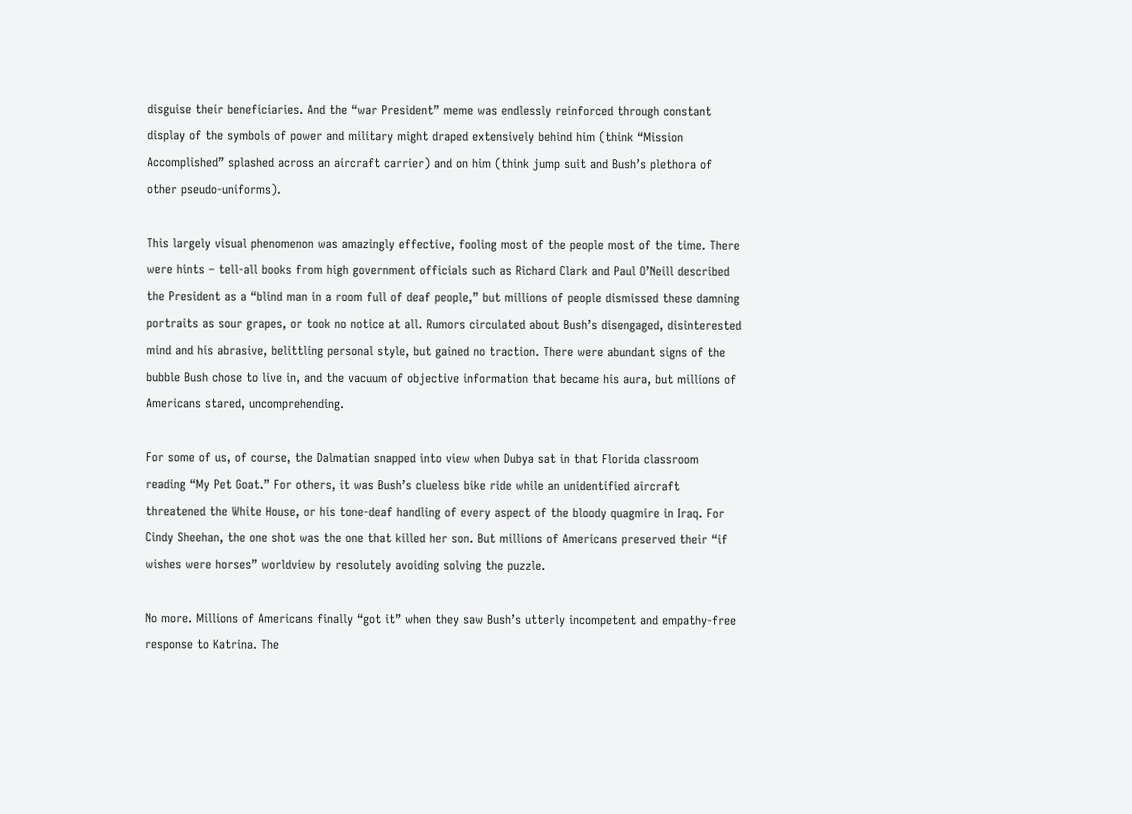disguise their beneficiaries. And the “war President” meme was endlessly reinforced through constant display of the symbols of power and military might draped extensively behind him (think “Mission Accomplished” splashed across an aircraft carrier) and on him (think jump suit and Bush’s plethora of other pseudo-uniforms).

This largely visual phenomenon was amazingly effective, fooling most of the people most of the time. There were hints – tell-all books from high government officials such as Richard Clark and Paul O’Neill described the President as a “blind man in a room full of deaf people,” but millions of people dismissed these damning portraits as sour grapes, or took no notice at all. Rumors circulated about Bush’s disengaged, disinterested mind and his abrasive, belittling personal style, but gained no traction. There were abundant signs of the bubble Bush chose to live in, and the vacuum of objective information that became his aura, but millions of Americans stared, uncomprehending.

For some of us, of course, the Dalmatian snapped into view when Dubya sat in that Florida classroom reading “My Pet Goat.” For others, it was Bush’s clueless bike ride while an unidentified aircraft threatened the White House, or his tone-deaf handling of every aspect of the bloody quagmire in Iraq. For Cindy Sheehan, the one shot was the one that killed her son. But millions of Americans preserved their “if wishes were horses” worldview by resolutely avoiding solving the puzzle.

No more. Millions of Americans finally “got it” when they saw Bush’s utterly incompetent and empathy-free response to Katrina. The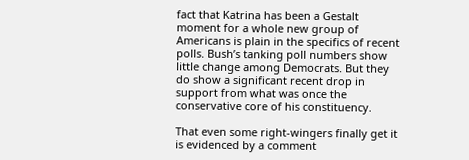fact that Katrina has been a Gestalt moment for a whole new group of Americans is plain in the specifics of recent polls. Bush’s tanking poll numbers show little change among Democrats. But they do show a significant recent drop in support from what was once the conservative core of his constituency.

That even some right-wingers finally get it is evidenced by a comment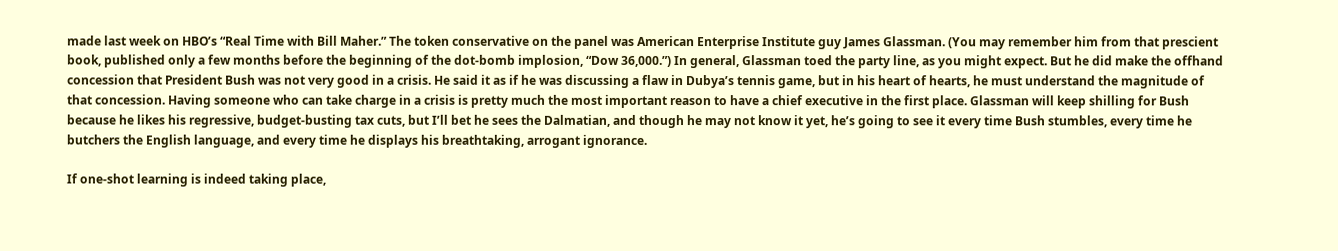made last week on HBO’s “Real Time with Bill Maher.” The token conservative on the panel was American Enterprise Institute guy James Glassman. (You may remember him from that prescient book, published only a few months before the beginning of the dot-bomb implosion, “Dow 36,000.”) In general, Glassman toed the party line, as you might expect. But he did make the offhand concession that President Bush was not very good in a crisis. He said it as if he was discussing a flaw in Dubya’s tennis game, but in his heart of hearts, he must understand the magnitude of that concession. Having someone who can take charge in a crisis is pretty much the most important reason to have a chief executive in the first place. Glassman will keep shilling for Bush because he likes his regressive, budget-busting tax cuts, but I’ll bet he sees the Dalmatian, and though he may not know it yet, he’s going to see it every time Bush stumbles, every time he butchers the English language, and every time he displays his breathtaking, arrogant ignorance.

If one-shot learning is indeed taking place,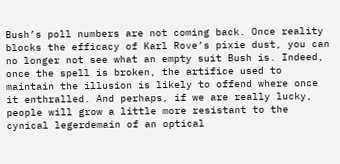Bush’s poll numbers are not coming back. Once reality blocks the efficacy of Karl Rove’s pixie dust, you can no longer not see what an empty suit Bush is. Indeed, once the spell is broken, the artifice used to maintain the illusion is likely to offend where once it enthralled. And perhaps, if we are really lucky, people will grow a little more resistant to the cynical legerdemain of an optical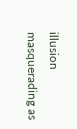illusion masquerading as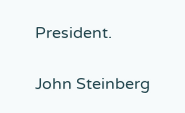President.

John Steinberg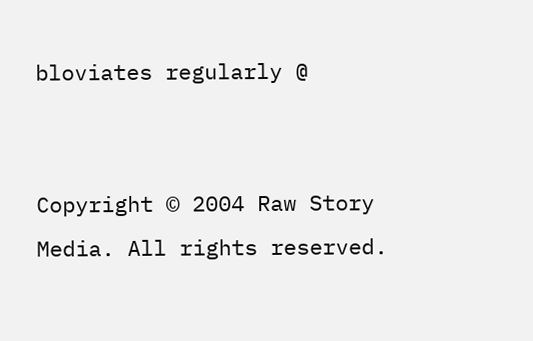bloviates regularly @


Copyright © 2004 Raw Story Media. All rights reserved.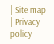| Site map | Privacy policy